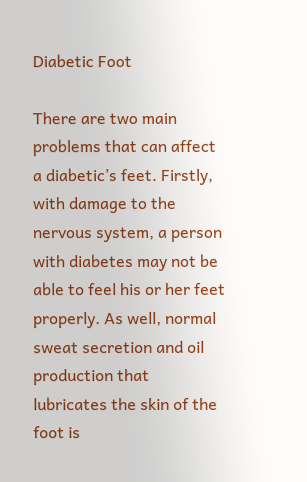Diabetic Foot

There are two main problems that can affect a diabetic’s feet. Firstly, with damage to the nervous system, a person with diabetes may not be able to feel his or her feet properly. As well, normal sweat secretion and oil production that lubricates the skin of the foot is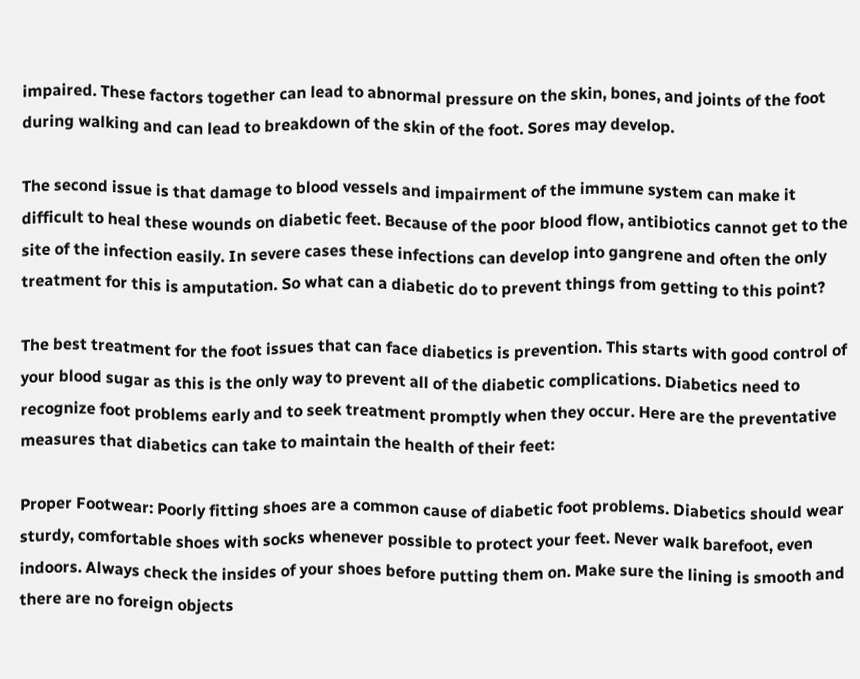impaired. These factors together can lead to abnormal pressure on the skin, bones, and joints of the foot during walking and can lead to breakdown of the skin of the foot. Sores may develop.

The second issue is that damage to blood vessels and impairment of the immune system can make it difficult to heal these wounds on diabetic feet. Because of the poor blood flow, antibiotics cannot get to the site of the infection easily. In severe cases these infections can develop into gangrene and often the only treatment for this is amputation. So what can a diabetic do to prevent things from getting to this point?

The best treatment for the foot issues that can face diabetics is prevention. This starts with good control of your blood sugar as this is the only way to prevent all of the diabetic complications. Diabetics need to recognize foot problems early and to seek treatment promptly when they occur. Here are the preventative measures that diabetics can take to maintain the health of their feet:

Proper Footwear: Poorly fitting shoes are a common cause of diabetic foot problems. Diabetics should wear sturdy, comfortable shoes with socks whenever possible to protect your feet. Never walk barefoot, even indoors. Always check the insides of your shoes before putting them on. Make sure the lining is smooth and there are no foreign objects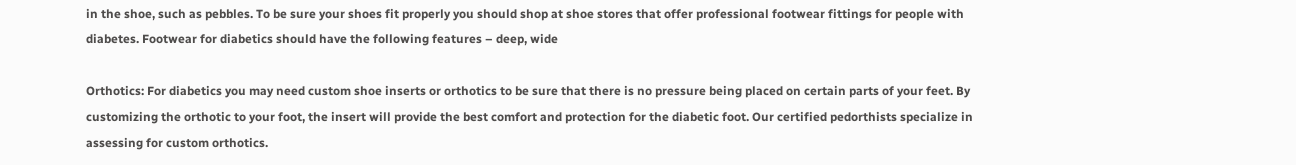in the shoe, such as pebbles. To be sure your shoes fit properly you should shop at shoe stores that offer professional footwear fittings for people with diabetes. Footwear for diabetics should have the following features – deep, wide

Orthotics: For diabetics you may need custom shoe inserts or orthotics to be sure that there is no pressure being placed on certain parts of your feet. By customizing the orthotic to your foot, the insert will provide the best comfort and protection for the diabetic foot. Our certified pedorthists specialize in assessing for custom orthotics.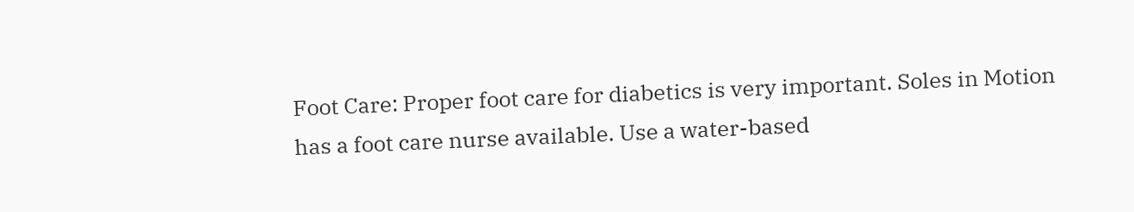Foot Care: Proper foot care for diabetics is very important. Soles in Motion has a foot care nurse available. Use a water-based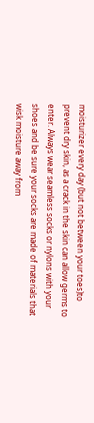moisturizer every day (but not between your toes)to prevent dry skin, as a crack in the skin can allow germs to enter. Always wear seamless socks or nylons with your shoes and be sure your socks are made of materials that wisk moisture away from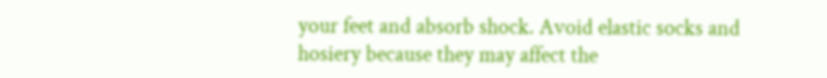your feet and absorb shock. Avoid elastic socks and hosiery because they may affect the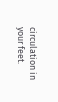circulation in your feet.